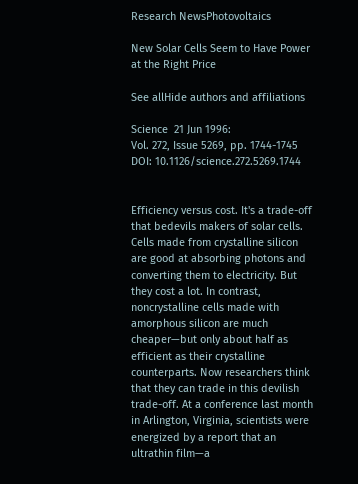Research NewsPhotovoltaics

New Solar Cells Seem to Have Power at the Right Price

See allHide authors and affiliations

Science  21 Jun 1996:
Vol. 272, Issue 5269, pp. 1744-1745
DOI: 10.1126/science.272.5269.1744


Efficiency versus cost. It's a trade-off that bedevils makers of solar cells. Cells made from crystalline silicon are good at absorbing photons and converting them to electricity. But they cost a lot. In contrast, noncrystalline cells made with amorphous silicon are much cheaper—but only about half as efficient as their crystalline counterparts. Now researchers think that they can trade in this devilish trade-off. At a conference last month in Arlington, Virginia, scientists were energized by a report that an ultrathin film—a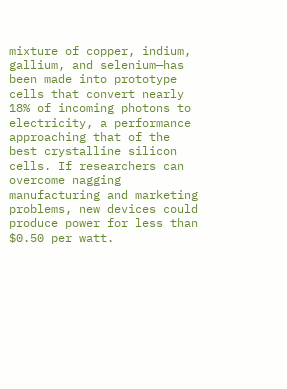mixture of copper, indium, gallium, and selenium—has been made into prototype cells that convert nearly 18% of incoming photons to electricity, a performance approaching that of the best crystalline silicon cells. If researchers can overcome nagging manufacturing and marketing problems, new devices could produce power for less than $0.50 per watt.